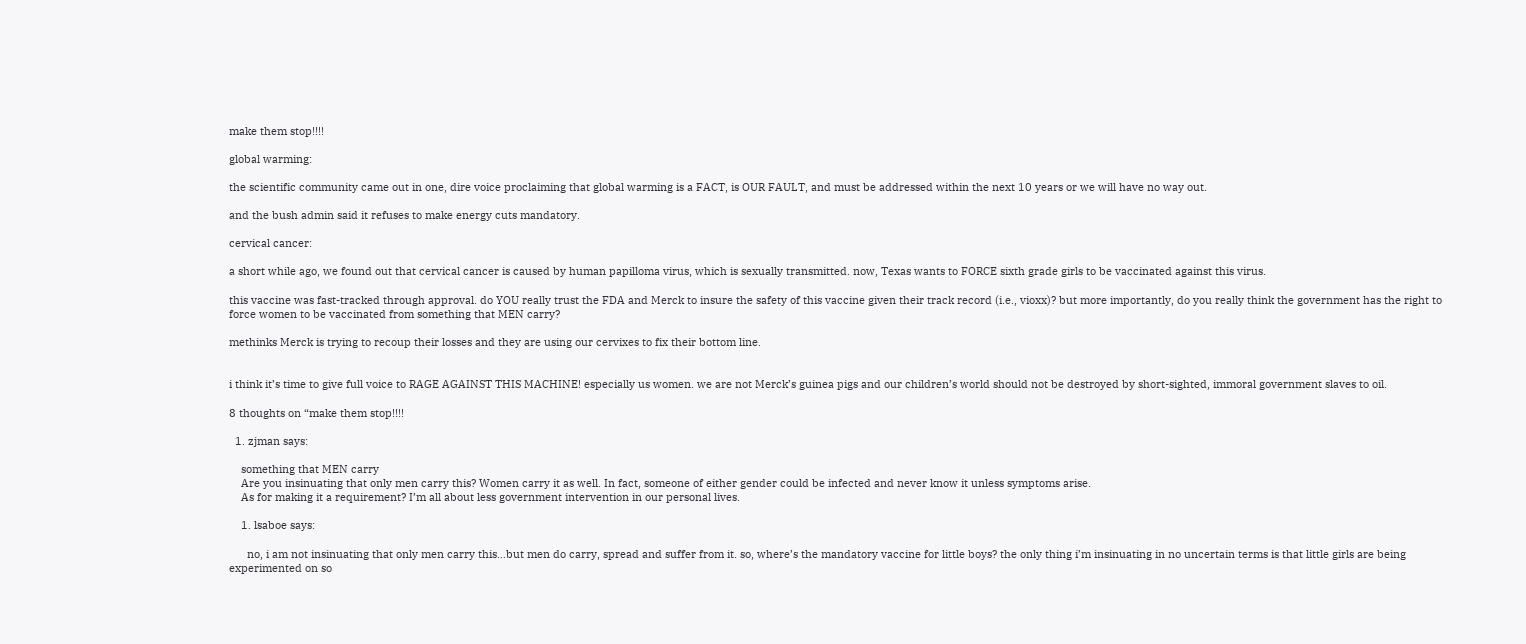make them stop!!!!

global warming:

the scientific community came out in one, dire voice proclaiming that global warming is a FACT, is OUR FAULT, and must be addressed within the next 10 years or we will have no way out.

and the bush admin said it refuses to make energy cuts mandatory.

cervical cancer:

a short while ago, we found out that cervical cancer is caused by human papilloma virus, which is sexually transmitted. now, Texas wants to FORCE sixth grade girls to be vaccinated against this virus.

this vaccine was fast-tracked through approval. do YOU really trust the FDA and Merck to insure the safety of this vaccine given their track record (i.e., vioxx)? but more importantly, do you really think the government has the right to force women to be vaccinated from something that MEN carry?

methinks Merck is trying to recoup their losses and they are using our cervixes to fix their bottom line.


i think it’s time to give full voice to RAGE AGAINST THIS MACHINE! especially us women. we are not Merck’s guinea pigs and our children’s world should not be destroyed by short-sighted, immoral government slaves to oil.

8 thoughts on “make them stop!!!!

  1. zjman says:

    something that MEN carry
    Are you insinuating that only men carry this? Women carry it as well. In fact, someone of either gender could be infected and never know it unless symptoms arise.
    As for making it a requirement? I’m all about less government intervention in our personal lives.

    1. lsaboe says:

      no, i am not insinuating that only men carry this…but men do carry, spread and suffer from it. so, where’s the mandatory vaccine for little boys? the only thing i’m insinuating in no uncertain terms is that little girls are being experimented on so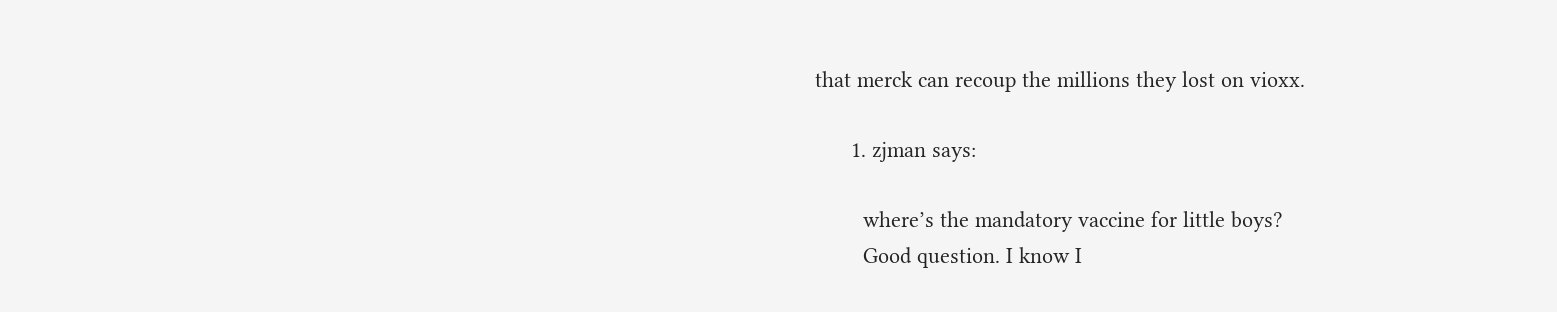that merck can recoup the millions they lost on vioxx.

      1. zjman says:

        where’s the mandatory vaccine for little boys?
        Good question. I know I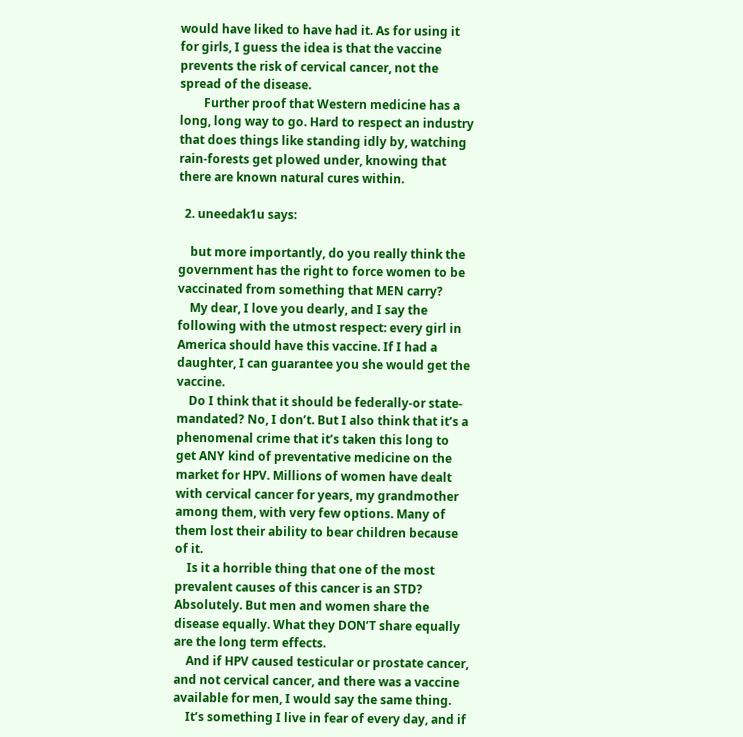would have liked to have had it. As for using it for girls, I guess the idea is that the vaccine prevents the risk of cervical cancer, not the spread of the disease.
        Further proof that Western medicine has a long, long way to go. Hard to respect an industry that does things like standing idly by, watching rain-forests get plowed under, knowing that there are known natural cures within.

  2. uneedak1u says:

    but more importantly, do you really think the government has the right to force women to be vaccinated from something that MEN carry?
    My dear, I love you dearly, and I say the following with the utmost respect: every girl in America should have this vaccine. If I had a daughter, I can guarantee you she would get the vaccine.
    Do I think that it should be federally-or state-mandated? No, I don’t. But I also think that it’s a phenomenal crime that it’s taken this long to get ANY kind of preventative medicine on the market for HPV. Millions of women have dealt with cervical cancer for years, my grandmother among them, with very few options. Many of them lost their ability to bear children because of it.
    Is it a horrible thing that one of the most prevalent causes of this cancer is an STD? Absolutely. But men and women share the disease equally. What they DON’T share equally are the long term effects.
    And if HPV caused testicular or prostate cancer, and not cervical cancer, and there was a vaccine available for men, I would say the same thing.
    It’s something I live in fear of every day, and if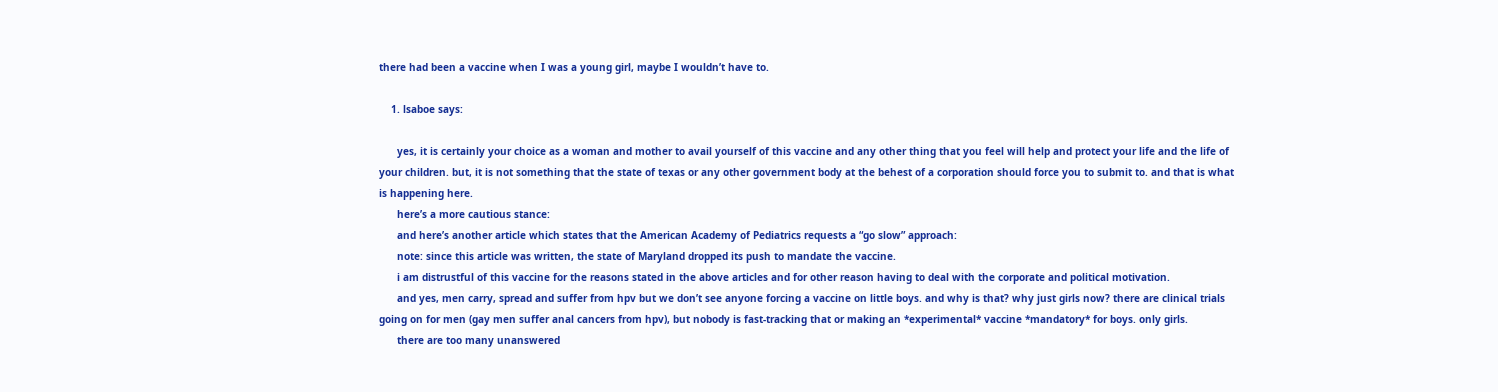there had been a vaccine when I was a young girl, maybe I wouldn’t have to.

    1. lsaboe says:

      yes, it is certainly your choice as a woman and mother to avail yourself of this vaccine and any other thing that you feel will help and protect your life and the life of your children. but, it is not something that the state of texas or any other government body at the behest of a corporation should force you to submit to. and that is what is happening here.
      here’s a more cautious stance:
      and here’s another article which states that the American Academy of Pediatrics requests a “go slow” approach:
      note: since this article was written, the state of Maryland dropped its push to mandate the vaccine.
      i am distrustful of this vaccine for the reasons stated in the above articles and for other reason having to deal with the corporate and political motivation.
      and yes, men carry, spread and suffer from hpv but we don’t see anyone forcing a vaccine on little boys. and why is that? why just girls now? there are clinical trials going on for men (gay men suffer anal cancers from hpv), but nobody is fast-tracking that or making an *experimental* vaccine *mandatory* for boys. only girls.
      there are too many unanswered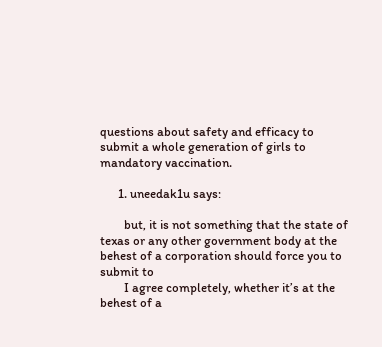questions about safety and efficacy to submit a whole generation of girls to mandatory vaccination.

      1. uneedak1u says:

        but, it is not something that the state of texas or any other government body at the behest of a corporation should force you to submit to
        I agree completely, whether it’s at the behest of a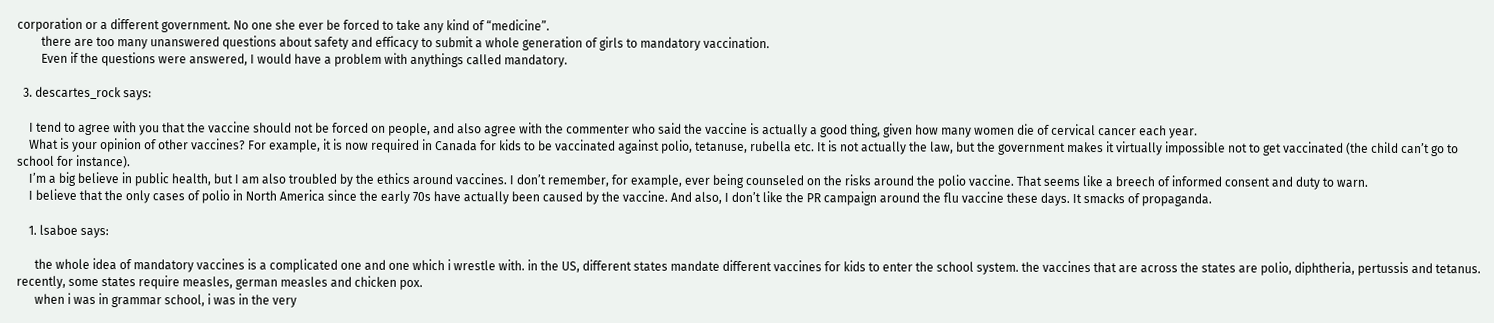corporation or a different government. No one she ever be forced to take any kind of “medicine”.
        there are too many unanswered questions about safety and efficacy to submit a whole generation of girls to mandatory vaccination.
        Even if the questions were answered, I would have a problem with anythings called mandatory.

  3. descartes_rock says:

    I tend to agree with you that the vaccine should not be forced on people, and also agree with the commenter who said the vaccine is actually a good thing, given how many women die of cervical cancer each year.
    What is your opinion of other vaccines? For example, it is now required in Canada for kids to be vaccinated against polio, tetanuse, rubella etc. It is not actually the law, but the government makes it virtually impossible not to get vaccinated (the child can’t go to school for instance).
    I’m a big believe in public health, but I am also troubled by the ethics around vaccines. I don’t remember, for example, ever being counseled on the risks around the polio vaccine. That seems like a breech of informed consent and duty to warn.
    I believe that the only cases of polio in North America since the early 70s have actually been caused by the vaccine. And also, I don’t like the PR campaign around the flu vaccine these days. It smacks of propaganda.

    1. lsaboe says:

      the whole idea of mandatory vaccines is a complicated one and one which i wrestle with. in the US, different states mandate different vaccines for kids to enter the school system. the vaccines that are across the states are polio, diphtheria, pertussis and tetanus. recently, some states require measles, german measles and chicken pox.
      when i was in grammar school, i was in the very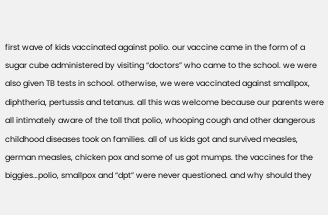first wave of kids vaccinated against polio. our vaccine came in the form of a sugar cube administered by visiting “doctors” who came to the school. we were also given TB tests in school. otherwise, we were vaccinated against smallpox, diphtheria, pertussis and tetanus. all this was welcome because our parents were all intimately aware of the toll that polio, whooping cough and other dangerous childhood diseases took on families. all of us kids got and survived measles, german measles, chicken pox and some of us got mumps. the vaccines for the biggies…polio, smallpox and “dpt” were never questioned. and why should they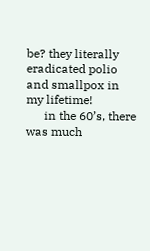be? they literally eradicated polio and smallpox in my lifetime!
      in the 60’s, there was much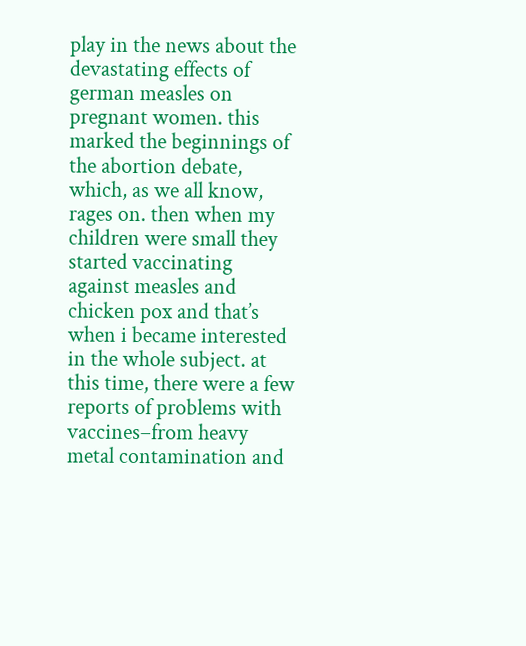play in the news about the devastating effects of german measles on pregnant women. this marked the beginnings of the abortion debate, which, as we all know, rages on. then when my children were small they started vaccinating against measles and chicken pox and that’s when i became interested in the whole subject. at this time, there were a few reports of problems with vaccines–from heavy metal contamination and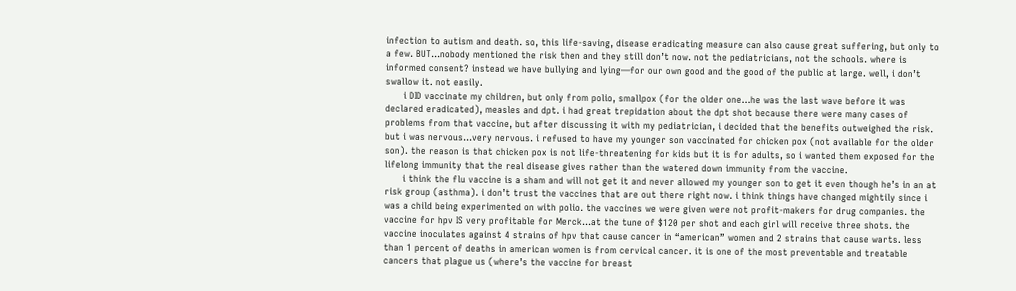infection to autism and death. so, this life-saving, disease eradicating measure can also cause great suffering, but only to a few. BUT…nobody mentioned the risk then and they still don’t now. not the pediatricians, not the schools. where is informed consent? instead we have bullying and lying—for our own good and the good of the public at large. well, i don’t swallow it. not easily.
      i DID vaccinate my children, but only from polio, smallpox (for the older one…he was the last wave before it was declared eradicated), measles and dpt. i had great trepidation about the dpt shot because there were many cases of problems from that vaccine, but after discussing it with my pediatrician, i decided that the benefits outweighed the risk. but i was nervous…very nervous. i refused to have my younger son vaccinated for chicken pox (not available for the older son). the reason is that chicken pox is not life-threatening for kids but it is for adults, so i wanted them exposed for the lifelong immunity that the real disease gives rather than the watered down immunity from the vaccine.
      i think the flu vaccine is a sham and will not get it and never allowed my younger son to get it even though he’s in an at risk group (asthma). i don’t trust the vaccines that are out there right now. i think things have changed mightily since i was a child being experimented on with polio. the vaccines we were given were not profit-makers for drug companies. the vaccine for hpv IS very profitable for Merck…at the tune of $120 per shot and each girl will receive three shots. the vaccine inoculates against 4 strains of hpv that cause cancer in “american” women and 2 strains that cause warts. less than 1 percent of deaths in american women is from cervical cancer. it is one of the most preventable and treatable cancers that plague us (where’s the vaccine for breast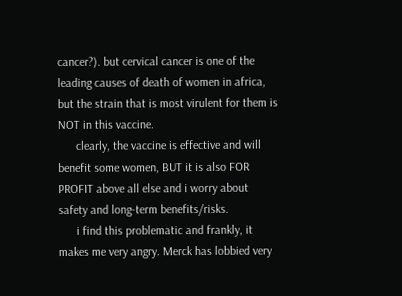cancer?). but cervical cancer is one of the leading causes of death of women in africa, but the strain that is most virulent for them is NOT in this vaccine.
      clearly, the vaccine is effective and will benefit some women, BUT it is also FOR PROFIT above all else and i worry about safety and long-term benefits/risks.
      i find this problematic and frankly, it makes me very angry. Merck has lobbied very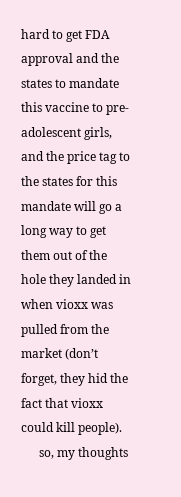hard to get FDA approval and the states to mandate this vaccine to pre-adolescent girls, and the price tag to the states for this mandate will go a long way to get them out of the hole they landed in when vioxx was pulled from the market (don’t forget, they hid the fact that vioxx could kill people).
      so, my thoughts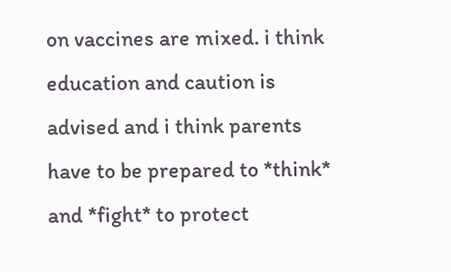on vaccines are mixed. i think education and caution is advised and i think parents have to be prepared to *think* and *fight* to protect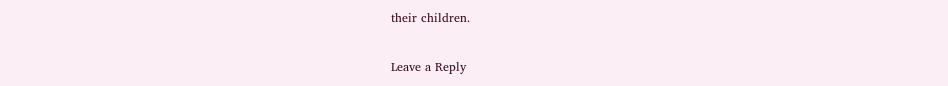their children.

Leave a Reply